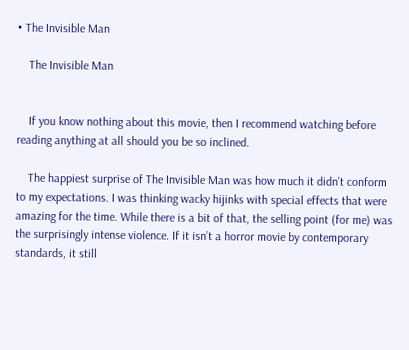• The Invisible Man

    The Invisible Man


    If you know nothing about this movie, then I recommend watching before reading anything at all should you be so inclined.

    The happiest surprise of The Invisible Man was how much it didn’t conform to my expectations. I was thinking wacky hijinks with special effects that were amazing for the time. While there is a bit of that, the selling point (for me) was the surprisingly intense violence. If it isn’t a horror movie by contemporary standards, it still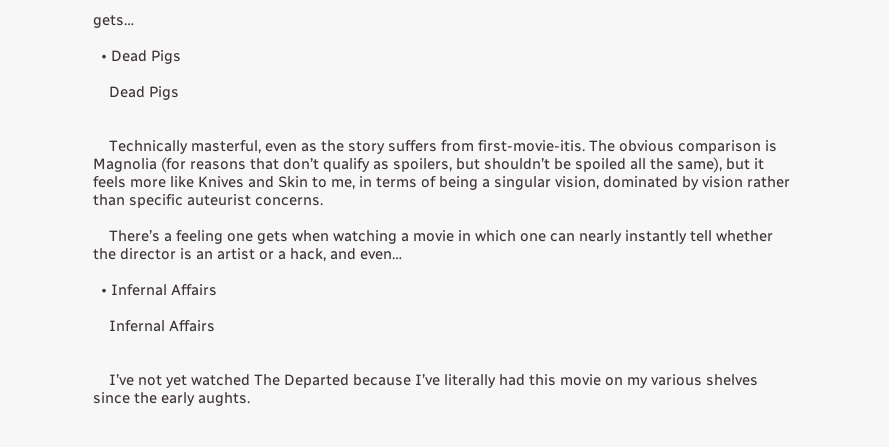gets…

  • Dead Pigs

    Dead Pigs


    Technically masterful, even as the story suffers from first-movie-itis. The obvious comparison is Magnolia (for reasons that don’t qualify as spoilers, but shouldn’t be spoiled all the same), but it feels more like Knives and Skin to me, in terms of being a singular vision, dominated by vision rather than specific auteurist concerns.

    There’s a feeling one gets when watching a movie in which one can nearly instantly tell whether the director is an artist or a hack, and even…

  • Infernal Affairs

    Infernal Affairs


    I’ve not yet watched The Departed because I’ve literally had this movie on my various shelves since the early aughts.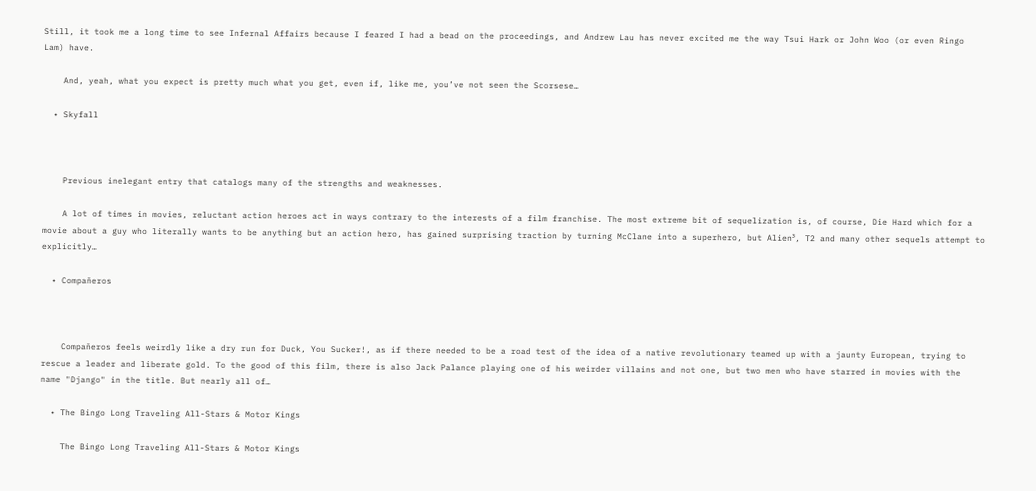Still, it took me a long time to see Infernal Affairs because I feared I had a bead on the proceedings, and Andrew Lau has never excited me the way Tsui Hark or John Woo (or even Ringo Lam) have.

    And, yeah, what you expect is pretty much what you get, even if, like me, you’ve not seen the Scorsese…

  • Skyfall



    Previous inelegant entry that catalogs many of the strengths and weaknesses.

    A lot of times in movies, reluctant action heroes act in ways contrary to the interests of a film franchise. The most extreme bit of sequelization is, of course, Die Hard which for a movie about a guy who literally wants to be anything but an action hero, has gained surprising traction by turning McClane into a superhero, but Alien³, T2 and many other sequels attempt to explicitly…

  • Compañeros



    Compañeros feels weirdly like a dry run for Duck, You Sucker!, as if there needed to be a road test of the idea of a native revolutionary teamed up with a jaunty European, trying to rescue a leader and liberate gold. To the good of this film, there is also Jack Palance playing one of his weirder villains and not one, but two men who have starred in movies with the name "Django" in the title. But nearly all of…

  • The Bingo Long Traveling All-Stars & Motor Kings

    The Bingo Long Traveling All-Stars & Motor Kings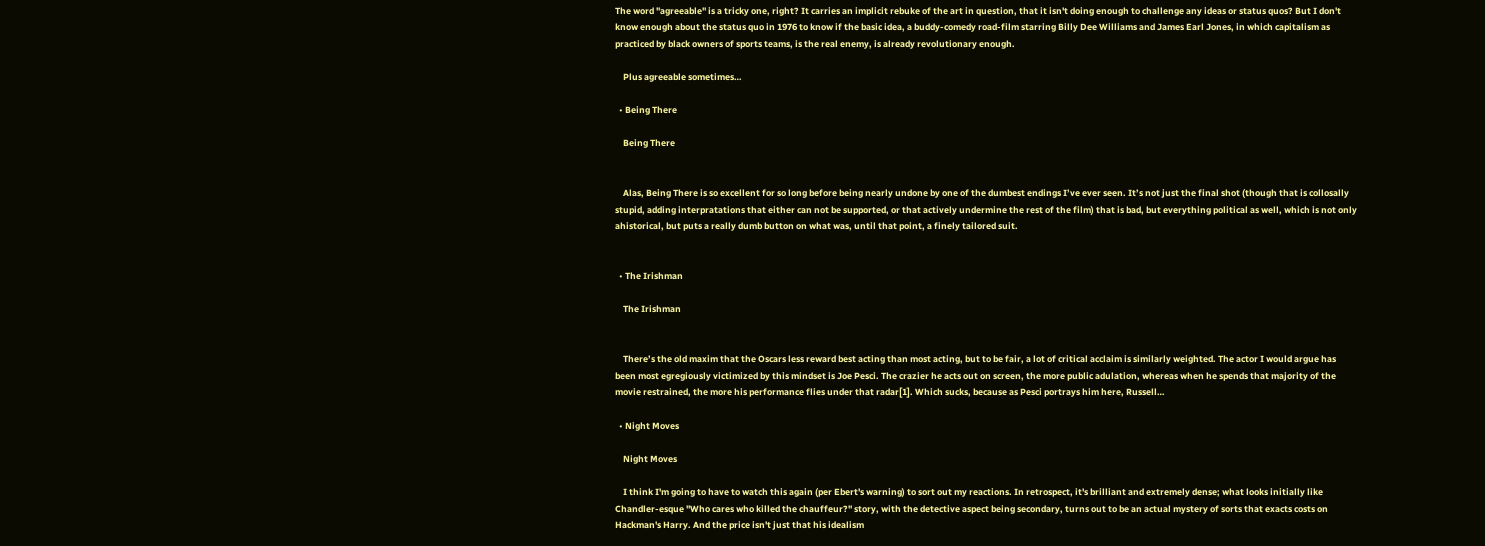The word "agreeable" is a tricky one, right? It carries an implicit rebuke of the art in question, that it isn't doing enough to challenge any ideas or status quos? But I don't know enough about the status quo in 1976 to know if the basic idea, a buddy-comedy road-film starring Billy Dee Williams and James Earl Jones, in which capitalism as practiced by black owners of sports teams, is the real enemy, is already revolutionary enough.

    Plus agreeable sometimes…

  • Being There

    Being There


    Alas, Being There is so excellent for so long before being nearly undone by one of the dumbest endings I’ve ever seen. It’s not just the final shot (though that is collosally stupid, adding interpratations that either can not be supported, or that actively undermine the rest of the film) that is bad, but everything political as well, which is not only ahistorical, but puts a really dumb button on what was, until that point, a finely tailored suit.


  • The Irishman

    The Irishman


    There’s the old maxim that the Oscars less reward best acting than most acting, but to be fair, a lot of critical acclaim is similarly weighted. The actor I would argue has been most egregiously victimized by this mindset is Joe Pesci. The crazier he acts out on screen, the more public adulation, whereas when he spends that majority of the movie restrained, the more his performance flies under that radar[1]. Which sucks, because as Pesci portrays him here, Russell…

  • Night Moves

    Night Moves

    I think I'm going to have to watch this again (per Ebert's warning) to sort out my reactions. In retrospect, it's brilliant and extremely dense; what looks initially like Chandler-esque "Who cares who killed the chauffeur?" story, with the detective aspect being secondary, turns out to be an actual mystery of sorts that exacts costs on Hackman's Harry. And the price isn't just that his idealism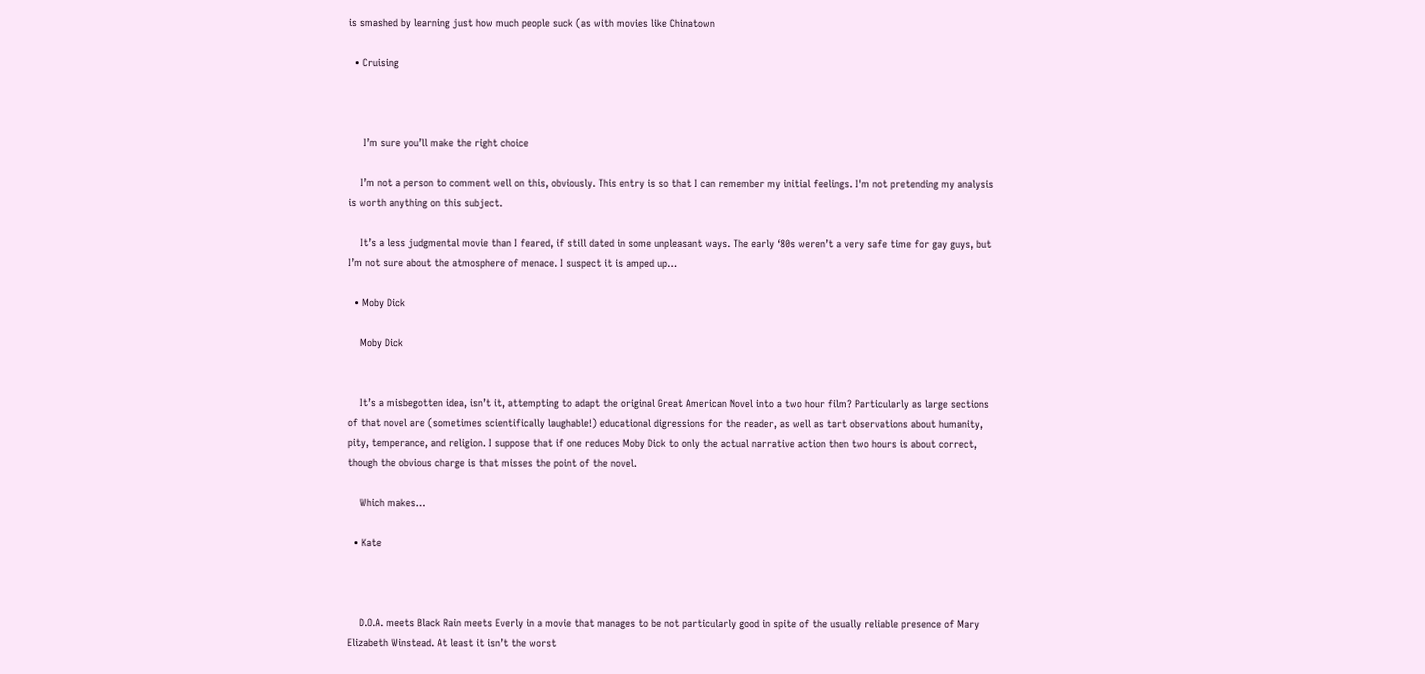is smashed by learning just how much people suck (as with movies like Chinatown

  • Cruising



     I’m sure you’ll make the right choice

    I’m not a person to comment well on this, obviously. This entry is so that I can remember my initial feelings. I'm not pretending my analysis is worth anything on this subject.

    It’s a less judgmental movie than I feared, if still dated in some unpleasant ways. The early ‘80s weren’t a very safe time for gay guys, but I’m not sure about the atmosphere of menace. I suspect it is amped up…

  • Moby Dick

    Moby Dick


    It’s a misbegotten idea, isn’t it, attempting to adapt the original Great American Novel into a two hour film? Particularly as large sections of that novel are (sometimes scientifically laughable!) educational digressions for the reader, as well as tart observations about humanity, pity, temperance, and religion. I suppose that if one reduces Moby Dick to only the actual narrative action then two hours is about correct, though the obvious charge is that misses the point of the novel.

    Which makes…

  • Kate



    D.O.A. meets Black Rain meets Everly in a movie that manages to be not particularly good in spite of the usually reliable presence of Mary Elizabeth Winstead. At least it isn’t the worst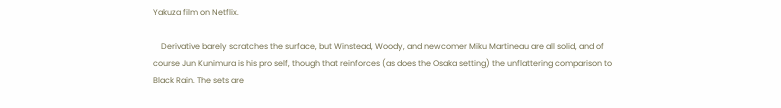Yakuza film on Netflix.

    Derivative barely scratches the surface, but Winstead, Woody, and newcomer Miku Martineau are all solid, and of course Jun Kunimura is his pro self, though that reinforces (as does the Osaka setting) the unflattering comparison to Black Rain. The sets are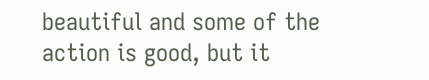beautiful and some of the action is good, but it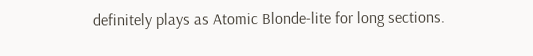definitely plays as Atomic Blonde-lite for long sections.